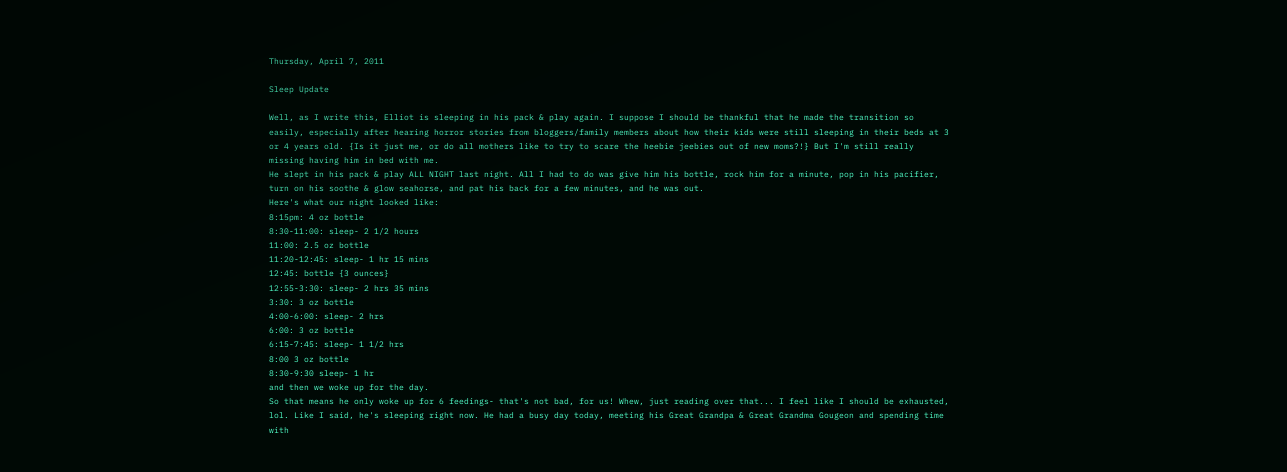Thursday, April 7, 2011

Sleep Update

Well, as I write this, Elliot is sleeping in his pack & play again. I suppose I should be thankful that he made the transition so easily, especially after hearing horror stories from bloggers/family members about how their kids were still sleeping in their beds at 3 or 4 years old. {Is it just me, or do all mothers like to try to scare the heebie jeebies out of new moms?!} But I'm still really missing having him in bed with me.
He slept in his pack & play ALL NIGHT last night. All I had to do was give him his bottle, rock him for a minute, pop in his pacifier, turn on his soothe & glow seahorse, and pat his back for a few minutes, and he was out.
Here's what our night looked like:
8:15pm: 4 oz bottle
8:30-11:00: sleep- 2 1/2 hours
11:00: 2.5 oz bottle
11:20-12:45: sleep- 1 hr 15 mins
12:45: bottle {3 ounces}
12:55-3:30: sleep- 2 hrs 35 mins
3:30: 3 oz bottle
4:00-6:00: sleep- 2 hrs
6:00: 3 oz bottle
6:15-7:45: sleep- 1 1/2 hrs
8:00 3 oz bottle
8:30-9:30 sleep- 1 hr
and then we woke up for the day.
So that means he only woke up for 6 feedings- that's not bad, for us! Whew, just reading over that... I feel like I should be exhausted, lol. Like I said, he's sleeping right now. He had a busy day today, meeting his Great Grandpa & Great Grandma Gougeon and spending time with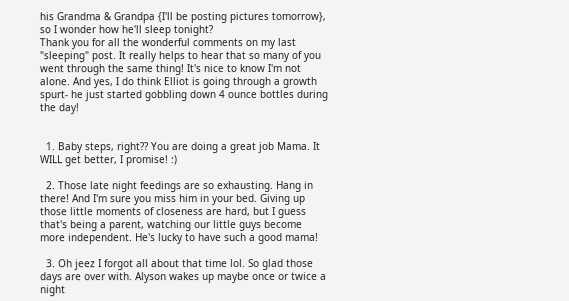his Grandma & Grandpa {I'll be posting pictures tomorrow}, so I wonder how he'll sleep tonight?
Thank you for all the wonderful comments on my last "sleeping" post. It really helps to hear that so many of you went through the same thing! It's nice to know I'm not alone. And yes, I do think Elliot is going through a growth spurt- he just started gobbling down 4 ounce bottles during the day!


  1. Baby steps, right?? You are doing a great job Mama. It WILL get better, I promise! :)

  2. Those late night feedings are so exhausting. Hang in there! And I'm sure you miss him in your bed. Giving up those little moments of closeness are hard, but I guess that's being a parent, watching our little guys become more independent. He's lucky to have such a good mama!

  3. Oh jeez I forgot all about that time lol. So glad those days are over with. Alyson wakes up maybe once or twice a night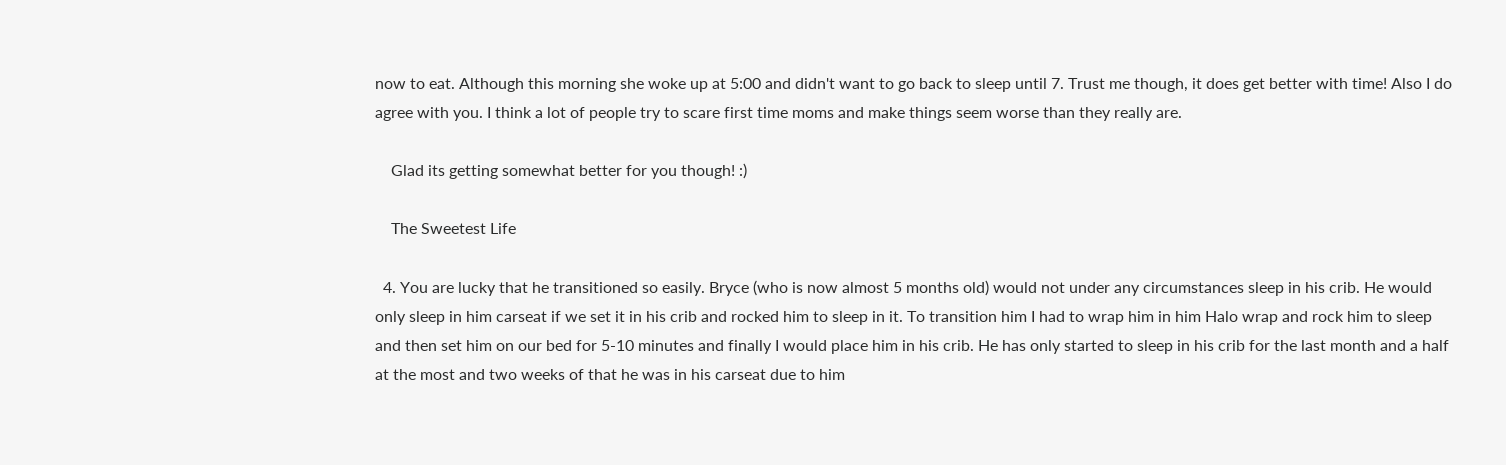now to eat. Although this morning she woke up at 5:00 and didn't want to go back to sleep until 7. Trust me though, it does get better with time! Also I do agree with you. I think a lot of people try to scare first time moms and make things seem worse than they really are.

    Glad its getting somewhat better for you though! :)

    The Sweetest Life

  4. You are lucky that he transitioned so easily. Bryce (who is now almost 5 months old) would not under any circumstances sleep in his crib. He would only sleep in him carseat if we set it in his crib and rocked him to sleep in it. To transition him I had to wrap him in him Halo wrap and rock him to sleep and then set him on our bed for 5-10 minutes and finally I would place him in his crib. He has only started to sleep in his crib for the last month and a half at the most and two weeks of that he was in his carseat due to him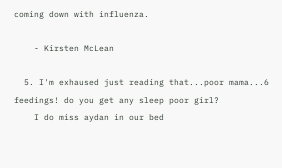coming down with influenza.

    - Kirsten McLean

  5. I'm exhaused just reading that...poor mama...6 feedings! do you get any sleep poor girl?
    I do miss aydan in our bed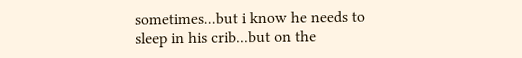sometimes...but i know he needs to sleep in his crib...but on the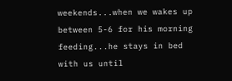weekends...when we wakes up between 5-6 for his morning feeding...he stays in bed with us until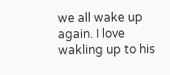we all wake up again. I love wakling up to his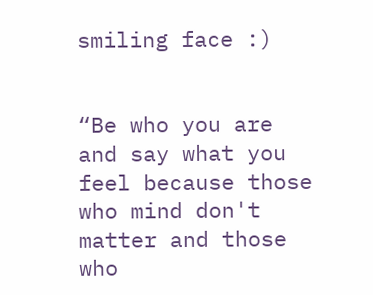smiling face :)


“Be who you are and say what you feel because those who mind don't matter and those who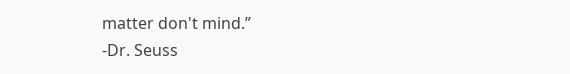matter don't mind.”
-Dr. Seuss